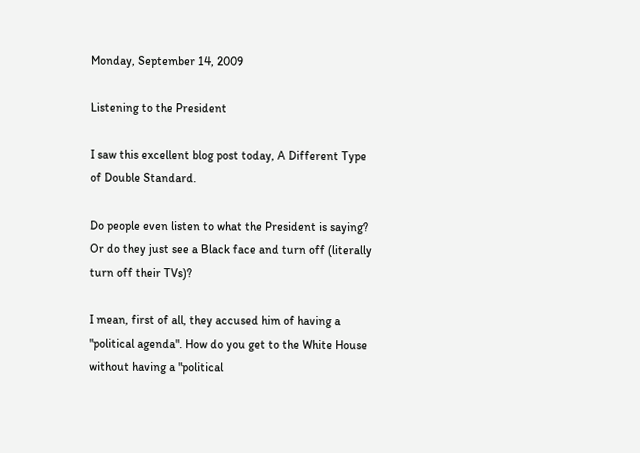Monday, September 14, 2009

Listening to the President

I saw this excellent blog post today, A Different Type of Double Standard.

Do people even listen to what the President is saying? Or do they just see a Black face and turn off (literally turn off their TVs)?

I mean, first of all, they accused him of having a "political agenda". How do you get to the White House without having a "political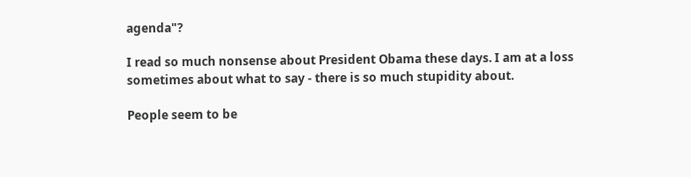agenda"?

I read so much nonsense about President Obama these days. I am at a loss sometimes about what to say - there is so much stupidity about.

People seem to be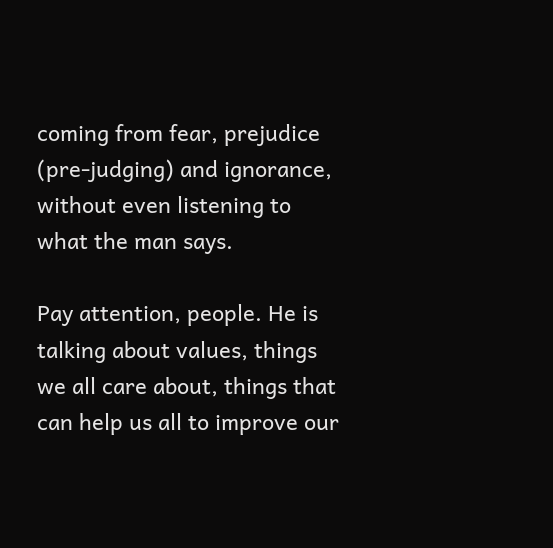coming from fear, prejudice (pre-judging) and ignorance, without even listening to what the man says.

Pay attention, people. He is talking about values, things we all care about, things that can help us all to improve our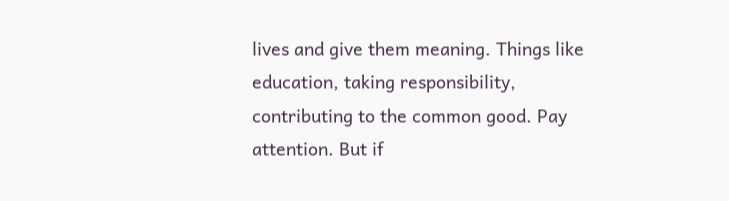lives and give them meaning. Things like education, taking responsibility, contributing to the common good. Pay attention. But if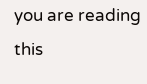you are reading this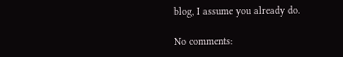blog, I assume you already do.

No comments: